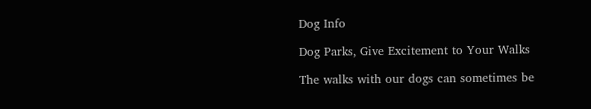Dog Info

Dog Parks, Give Excitement to Your Walks

The walks with our dogs can sometimes be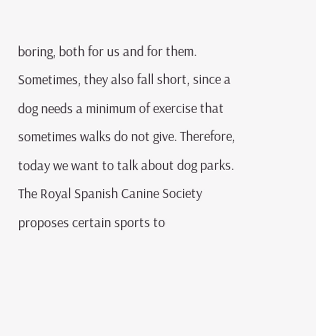boring, both for us and for them. Sometimes, they also fall short, since a dog needs a minimum of exercise that sometimes walks do not give. Therefore, today we want to talk about dog parks. The Royal Spanish Canine Society proposes certain sports to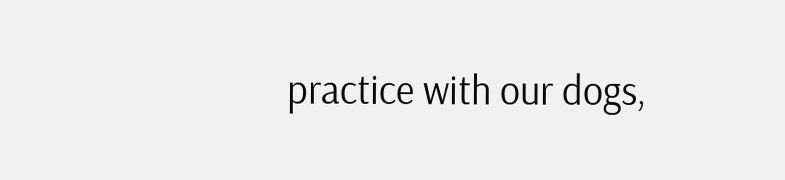practice with our dogs,